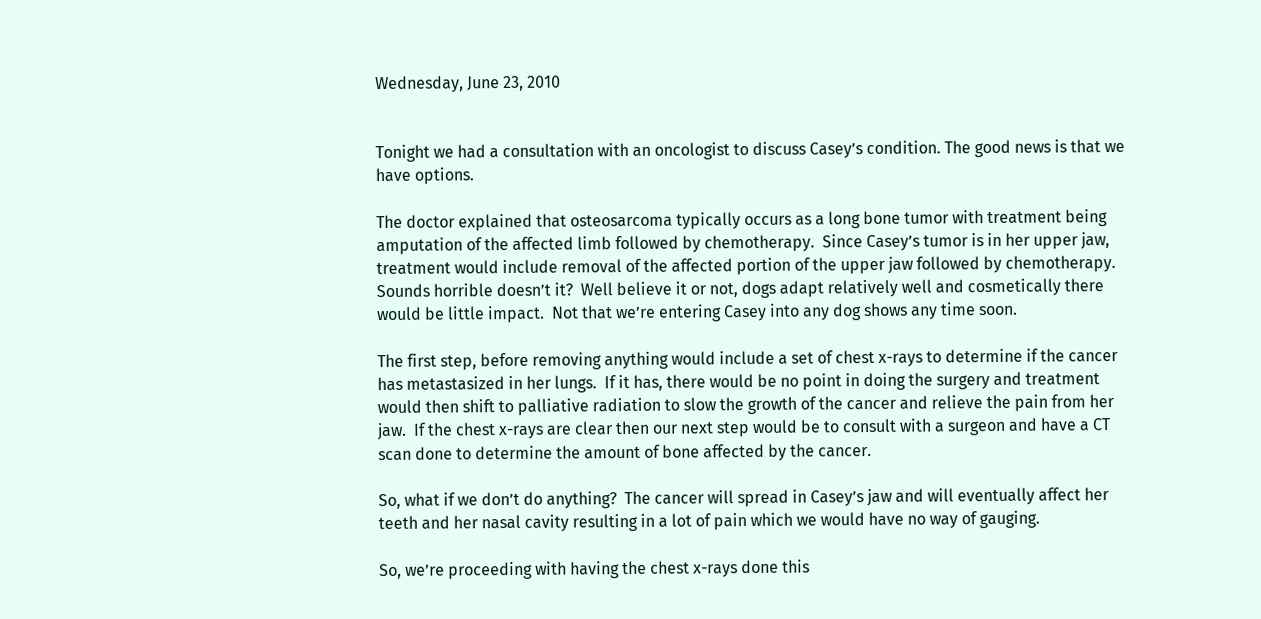Wednesday, June 23, 2010


Tonight we had a consultation with an oncologist to discuss Casey’s condition. The good news is that we have options.

The doctor explained that osteosarcoma typically occurs as a long bone tumor with treatment being amputation of the affected limb followed by chemotherapy.  Since Casey’s tumor is in her upper jaw, treatment would include removal of the affected portion of the upper jaw followed by chemotherapy.  Sounds horrible doesn’t it?  Well believe it or not, dogs adapt relatively well and cosmetically there would be little impact.  Not that we’re entering Casey into any dog shows any time soon.

The first step, before removing anything would include a set of chest x-rays to determine if the cancer has metastasized in her lungs.  If it has, there would be no point in doing the surgery and treatment would then shift to palliative radiation to slow the growth of the cancer and relieve the pain from her jaw.  If the chest x-rays are clear then our next step would be to consult with a surgeon and have a CT scan done to determine the amount of bone affected by the cancer.

So, what if we don’t do anything?  The cancer will spread in Casey’s jaw and will eventually affect her teeth and her nasal cavity resulting in a lot of pain which we would have no way of gauging.

So, we’re proceeding with having the chest x-rays done this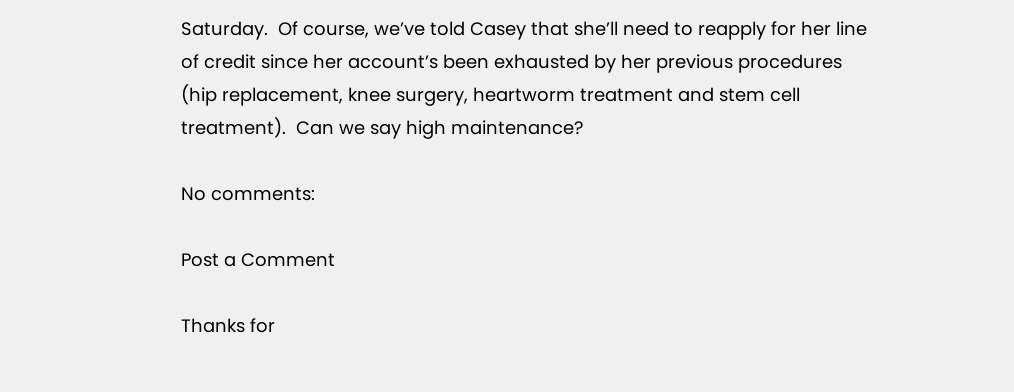Saturday.  Of course, we’ve told Casey that she’ll need to reapply for her line of credit since her account’s been exhausted by her previous procedures (hip replacement, knee surgery, heartworm treatment and stem cell treatment).  Can we say high maintenance?

No comments:

Post a Comment

Thanks for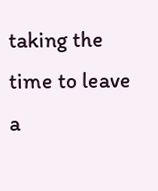taking the time to leave a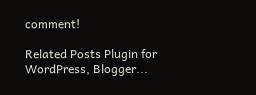comment!

Related Posts Plugin for WordPress, Blogger...